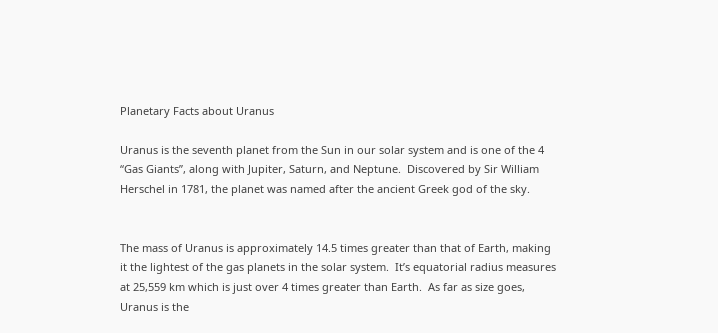Planetary Facts about Uranus

Uranus is the seventh planet from the Sun in our solar system and is one of the 4 “Gas Giants”, along with Jupiter, Saturn, and Neptune.  Discovered by Sir William Herschel in 1781, the planet was named after the ancient Greek god of the sky.


The mass of Uranus is approximately 14.5 times greater than that of Earth, making it the lightest of the gas planets in the solar system.  It’s equatorial radius measures at 25,559 km which is just over 4 times greater than Earth.  As far as size goes, Uranus is the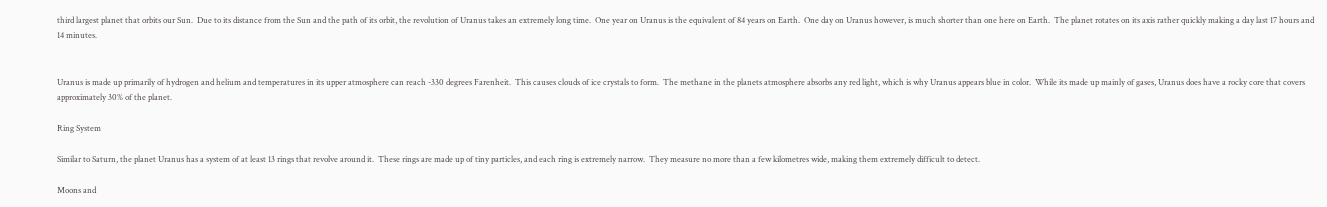third largest planet that orbits our Sun.  Due to its distance from the Sun and the path of its orbit, the revolution of Uranus takes an extremely long time.  One year on Uranus is the equivalent of 84 years on Earth.  One day on Uranus however, is much shorter than one here on Earth.  The planet rotates on its axis rather quickly making a day last 17 hours and 14 minutes.


Uranus is made up primarily of hydrogen and helium and temperatures in its upper atmosphere can reach -330 degrees Farenheit.  This causes clouds of ice crystals to form.  The methane in the planets atmosphere absorbs any red light, which is why Uranus appears blue in color.  While its made up mainly of gases, Uranus does have a rocky core that covers approximately 30% of the planet.

Ring System

Similar to Saturn, the planet Uranus has a system of at least 13 rings that revolve around it.  These rings are made up of tiny particles, and each ring is extremely narrow.  They measure no more than a few kilometres wide, making them extremely difficult to detect.

Moons and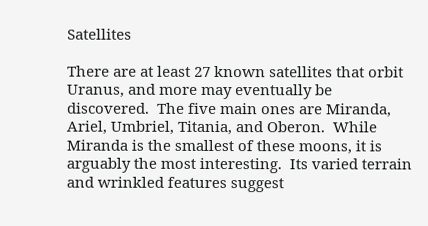Satellites

There are at least 27 known satellites that orbit Uranus, and more may eventually be discovered.  The five main ones are Miranda, Ariel, Umbriel, Titania, and Oberon.  While Miranda is the smallest of these moons, it is arguably the most interesting.  Its varied terrain and wrinkled features suggest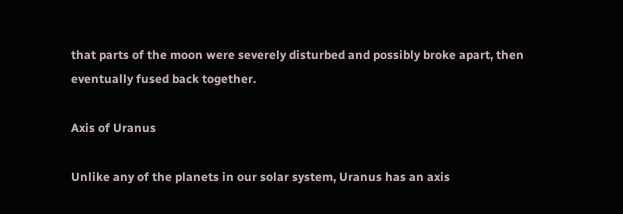that parts of the moon were severely disturbed and possibly broke apart, then eventually fused back together.

Axis of Uranus

Unlike any of the planets in our solar system, Uranus has an axis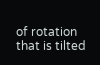of rotation that is tilted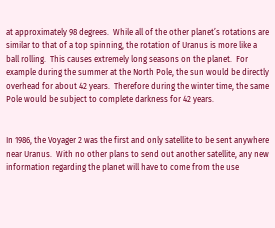at approximately 98 degrees.  While all of the other planet’s rotations are similar to that of a top spinning, the rotation of Uranus is more like a ball rolling.  This causes extremely long seasons on the planet.  For example during the summer at the North Pole, the sun would be directly overhead for about 42 years.  Therefore during the winter time, the same Pole would be subject to complete darkness for 42 years.


In 1986, the Voyager 2 was the first and only satellite to be sent anywhere near Uranus.  With no other plans to send out another satellite, any new information regarding the planet will have to come from the use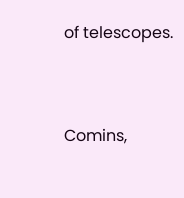of telescopes.


Comins,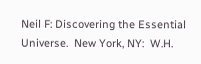Neil F: Discovering the Essential Universe.  New York, NY:  W.H.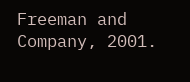Freeman and Company, 2001.